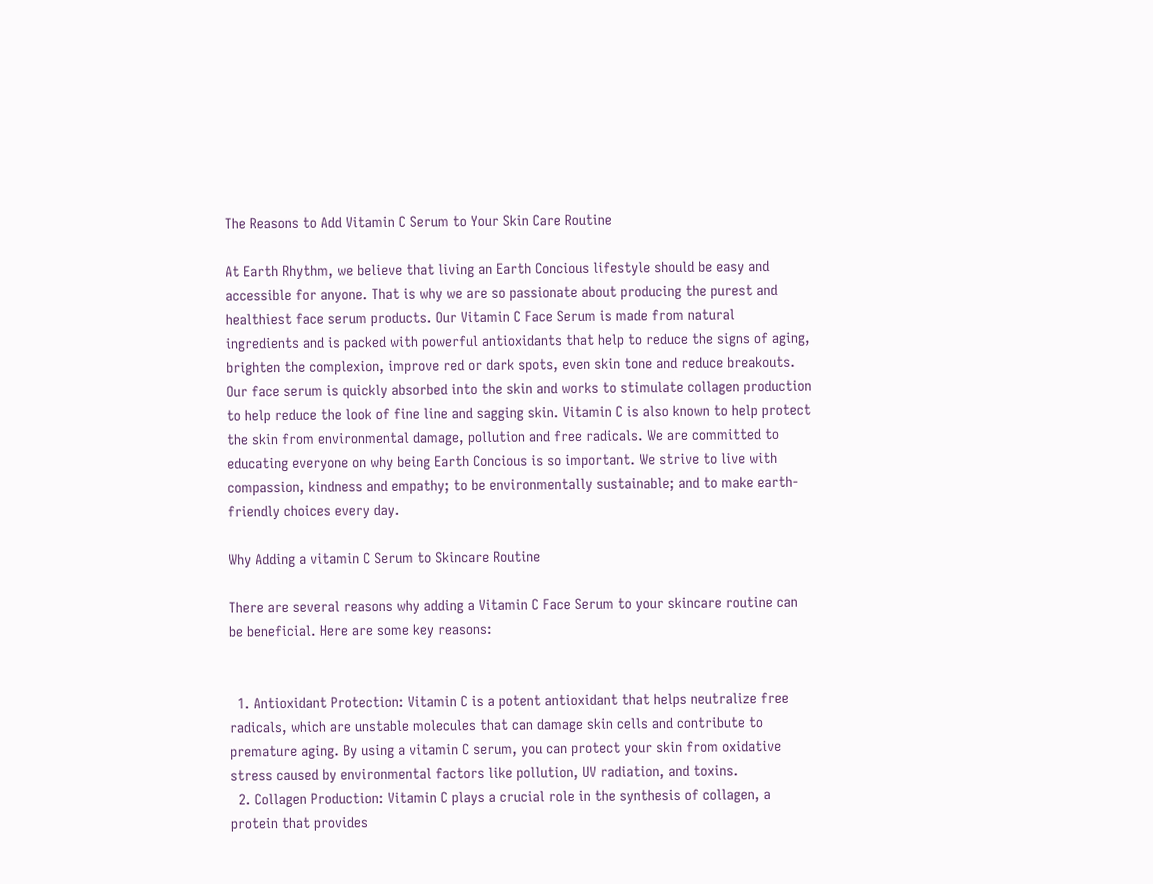The Reasons to Add Vitamin C Serum to Your Skin Care Routine

At Earth Rhythm, we believe that living an Earth Concious lifestyle should be easy and accessible for anyone. That is why we are so passionate about producing the purest and healthiest face serum products. Our Vitamin C Face Serum is made from natural ingredients and is packed with powerful antioxidants that help to reduce the signs of aging, brighten the complexion, improve red or dark spots, even skin tone and reduce breakouts. Our face serum is quickly absorbed into the skin and works to stimulate collagen production to help reduce the look of fine line and sagging skin. Vitamin C is also known to help protect the skin from environmental damage, pollution and free radicals. We are committed to educating everyone on why being Earth Concious is so important. We strive to live with compassion, kindness and empathy; to be environmentally sustainable; and to make earth-friendly choices every day.

Why Adding a vitamin C Serum to Skincare Routine

There are several reasons why adding a Vitamin C Face Serum to your skincare routine can be beneficial. Here are some key reasons:


  1. Antioxidant Protection: Vitamin C is a potent antioxidant that helps neutralize free radicals, which are unstable molecules that can damage skin cells and contribute to premature aging. By using a vitamin C serum, you can protect your skin from oxidative stress caused by environmental factors like pollution, UV radiation, and toxins.
  2. Collagen Production: Vitamin C plays a crucial role in the synthesis of collagen, a protein that provides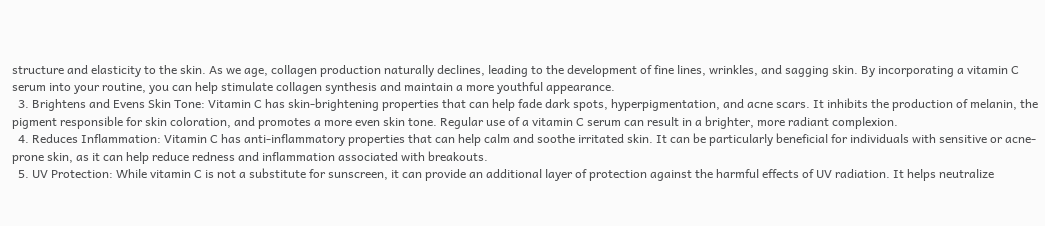structure and elasticity to the skin. As we age, collagen production naturally declines, leading to the development of fine lines, wrinkles, and sagging skin. By incorporating a vitamin C serum into your routine, you can help stimulate collagen synthesis and maintain a more youthful appearance.
  3. Brightens and Evens Skin Tone: Vitamin C has skin-brightening properties that can help fade dark spots, hyperpigmentation, and acne scars. It inhibits the production of melanin, the pigment responsible for skin coloration, and promotes a more even skin tone. Regular use of a vitamin C serum can result in a brighter, more radiant complexion.
  4. Reduces Inflammation: Vitamin C has anti-inflammatory properties that can help calm and soothe irritated skin. It can be particularly beneficial for individuals with sensitive or acne-prone skin, as it can help reduce redness and inflammation associated with breakouts.
  5. UV Protection: While vitamin C is not a substitute for sunscreen, it can provide an additional layer of protection against the harmful effects of UV radiation. It helps neutralize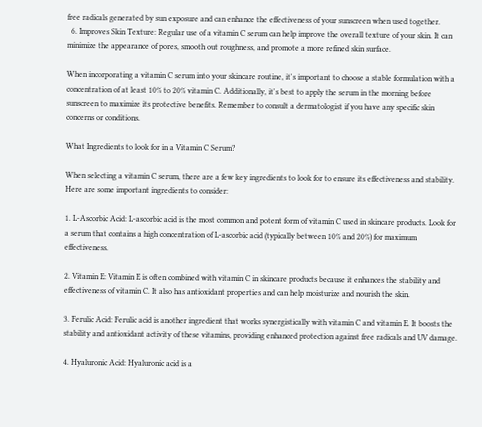free radicals generated by sun exposure and can enhance the effectiveness of your sunscreen when used together.
  6. Improves Skin Texture: Regular use of a vitamin C serum can help improve the overall texture of your skin. It can minimize the appearance of pores, smooth out roughness, and promote a more refined skin surface.

When incorporating a vitamin C serum into your skincare routine, it's important to choose a stable formulation with a concentration of at least 10% to 20% vitamin C. Additionally, it's best to apply the serum in the morning before sunscreen to maximize its protective benefits. Remember to consult a dermatologist if you have any specific skin concerns or conditions.

What Ingredients to look for in a Vitamin C Serum?

When selecting a vitamin C serum, there are a few key ingredients to look for to ensure its effectiveness and stability. Here are some important ingredients to consider:

1. L-Ascorbic Acid: L-ascorbic acid is the most common and potent form of vitamin C used in skincare products. Look for a serum that contains a high concentration of L-ascorbic acid (typically between 10% and 20%) for maximum effectiveness.

2. Vitamin E: Vitamin E is often combined with vitamin C in skincare products because it enhances the stability and effectiveness of vitamin C. It also has antioxidant properties and can help moisturize and nourish the skin.

3. Ferulic Acid: Ferulic acid is another ingredient that works synergistically with vitamin C and vitamin E. It boosts the stability and antioxidant activity of these vitamins, providing enhanced protection against free radicals and UV damage.

4. Hyaluronic Acid: Hyaluronic acid is a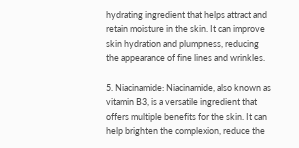hydrating ingredient that helps attract and retain moisture in the skin. It can improve skin hydration and plumpness, reducing the appearance of fine lines and wrinkles.

5. Niacinamide: Niacinamide, also known as vitamin B3, is a versatile ingredient that offers multiple benefits for the skin. It can help brighten the complexion, reduce the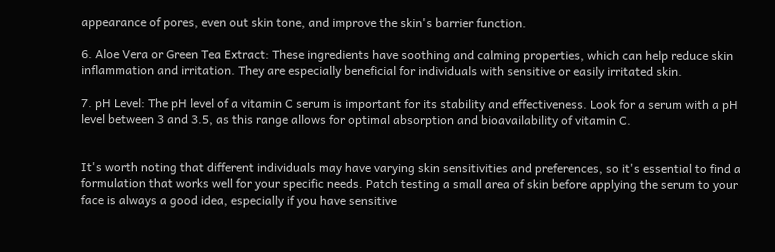appearance of pores, even out skin tone, and improve the skin's barrier function.

6. Aloe Vera or Green Tea Extract: These ingredients have soothing and calming properties, which can help reduce skin inflammation and irritation. They are especially beneficial for individuals with sensitive or easily irritated skin.

7. pH Level: The pH level of a vitamin C serum is important for its stability and effectiveness. Look for a serum with a pH level between 3 and 3.5, as this range allows for optimal absorption and bioavailability of vitamin C.


It's worth noting that different individuals may have varying skin sensitivities and preferences, so it's essential to find a formulation that works well for your specific needs. Patch testing a small area of skin before applying the serum to your face is always a good idea, especially if you have sensitive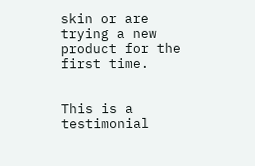skin or are trying a new product for the first time.


This is a testimonial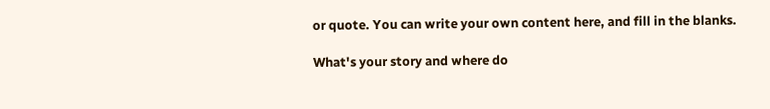or quote. You can write your own content here, and fill in the blanks.

What's your story and where do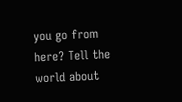you go from here? Tell the world about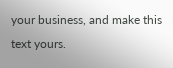your business, and make this text yours.